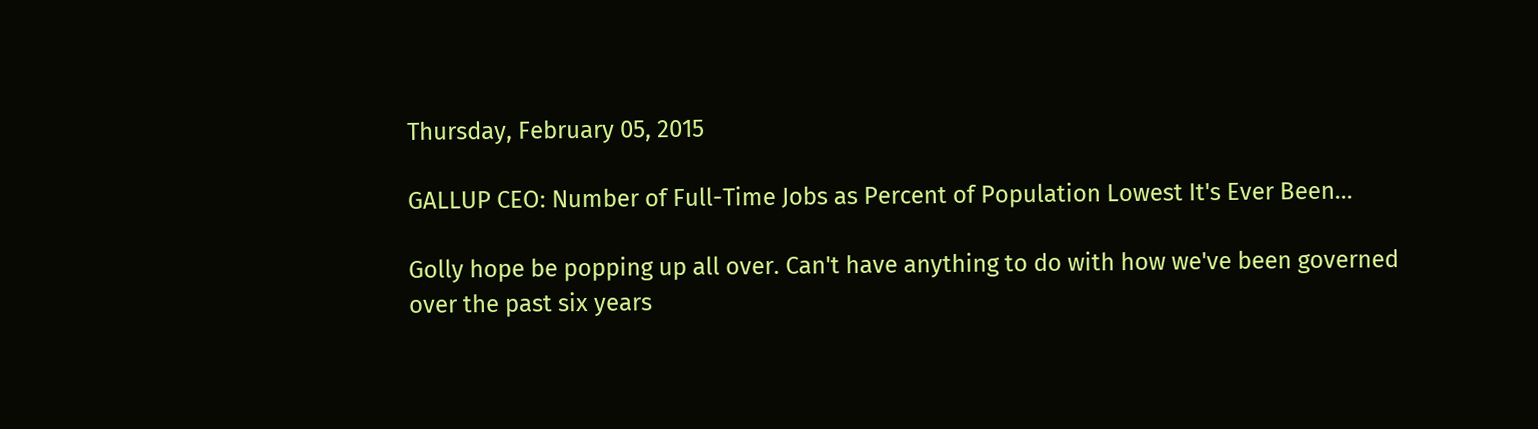Thursday, February 05, 2015

GALLUP CEO: Number of Full-Time Jobs as Percent of Population Lowest It's Ever Been...

Golly hope be popping up all over. Can't have anything to do with how we've been governed over the past six years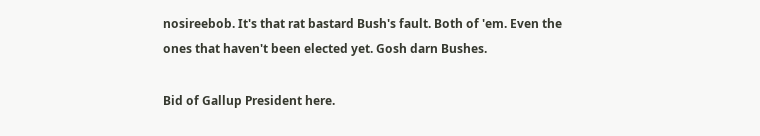nosireebob. It's that rat bastard Bush's fault. Both of 'em. Even the ones that haven't been elected yet. Gosh darn Bushes.

Bid of Gallup President here.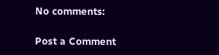No comments:

Post a Comment